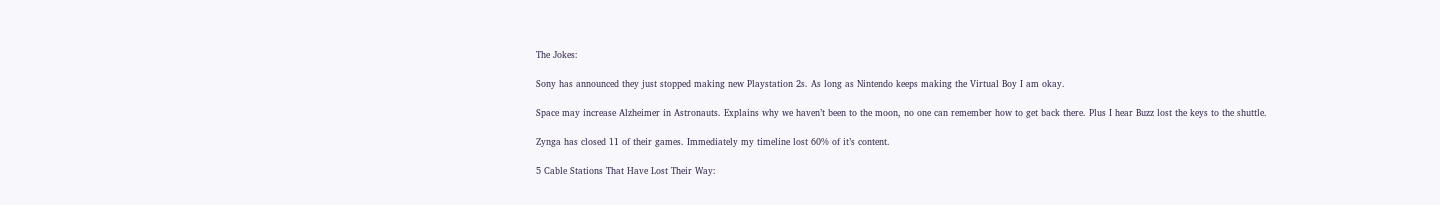The Jokes:

Sony has announced they just stopped making new Playstation 2s. As long as Nintendo keeps making the Virtual Boy I am okay.

Space may increase Alzheimer in Astronauts. Explains why we haven’t been to the moon, no one can remember how to get back there. Plus I hear Buzz lost the keys to the shuttle.

Zynga has closed 11 of their games. Immediately my timeline lost 60% of it’s content.

5 Cable Stations That Have Lost Their Way: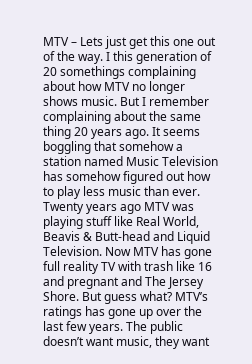MTV – Lets just get this one out of the way. I this generation of 20 somethings complaining about how MTV no longer shows music. But I remember complaining about the same thing 20 years ago. It seems boggling that somehow a station named Music Television has somehow figured out how to play less music than ever. Twenty years ago MTV was playing stuff like Real World, Beavis & Butt-head and Liquid Television. Now MTV has gone full reality TV with trash like 16 and pregnant and The Jersey Shore. But guess what? MTV’s ratings has gone up over the last few years. The public doesn’t want music, they want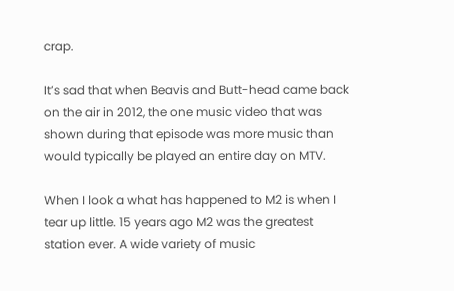crap.

It’s sad that when Beavis and Butt-head came back on the air in 2012, the one music video that was shown during that episode was more music than would typically be played an entire day on MTV.

When I look a what has happened to M2 is when I tear up little. 15 years ago M2 was the greatest station ever. A wide variety of music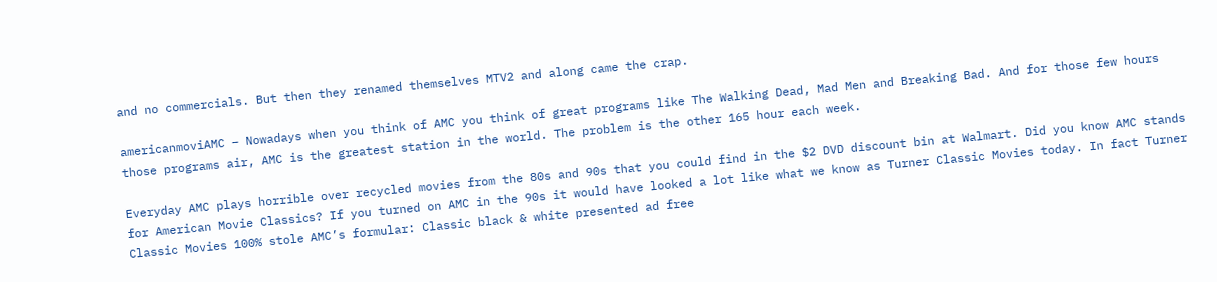and no commercials. But then they renamed themselves MTV2 and along came the crap.

americanmoviAMC – Nowadays when you think of AMC you think of great programs like The Walking Dead, Mad Men and Breaking Bad. And for those few hours those programs air, AMC is the greatest station in the world. The problem is the other 165 hour each week.

Everyday AMC plays horrible over recycled movies from the 80s and 90s that you could find in the $2 DVD discount bin at Walmart. Did you know AMC stands for American Movie Classics? If you turned on AMC in the 90s it would have looked a lot like what we know as Turner Classic Movies today. In fact Turner Classic Movies 100% stole AMC’s formular: Classic black & white presented ad free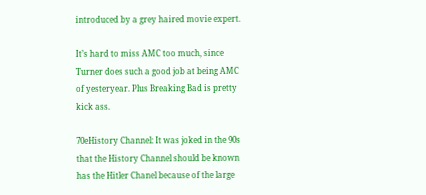introduced by a grey haired movie expert.

It’s hard to miss AMC too much, since Turner does such a good job at being AMC of yesteryear. Plus Breaking Bad is pretty kick ass.

70eHistory Channel: It was joked in the 90s that the History Channel should be known has the Hitler Chanel because of the large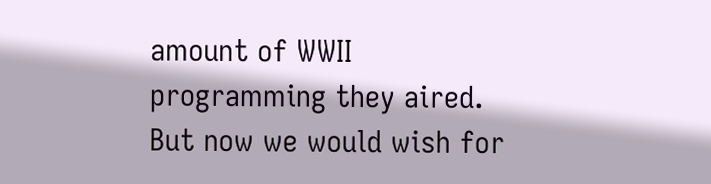amount of WWII programming they aired. But now we would wish for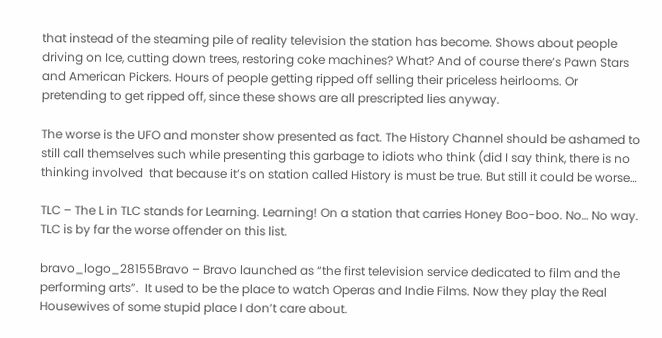that instead of the steaming pile of reality television the station has become. Shows about people driving on Ice, cutting down trees, restoring coke machines? What? And of course there’s Pawn Stars and American Pickers. Hours of people getting ripped off selling their priceless heirlooms. Or pretending to get ripped off, since these shows are all prescripted lies anyway.

The worse is the UFO and monster show presented as fact. The History Channel should be ashamed to still call themselves such while presenting this garbage to idiots who think (did I say think, there is no thinking involved  that because it’s on station called History is must be true. But still it could be worse…

TLC – The L in TLC stands for Learning. Learning! On a station that carries Honey Boo-boo. No… No way. TLC is by far the worse offender on this list.

bravo_logo_28155Bravo – Bravo launched as “the first television service dedicated to film and the performing arts”.  It used to be the place to watch Operas and Indie Films. Now they play the Real Housewives of some stupid place I don’t care about.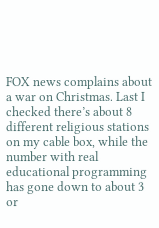FOX news complains about a war on Christmas. Last I checked there’s about 8 different religious stations on my cable box, while the number with real educational programming has gone down to about 3 or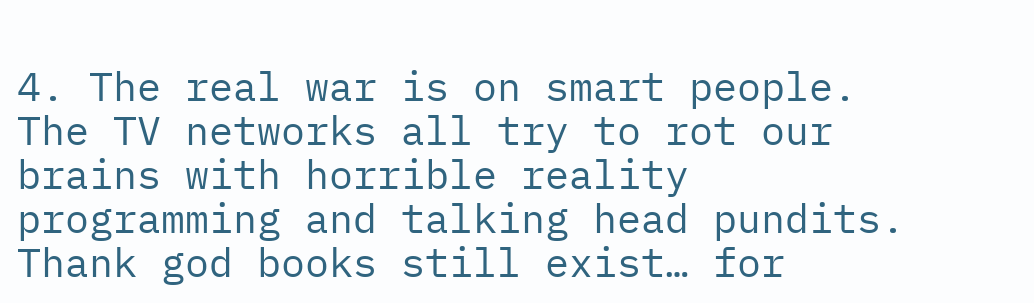4. The real war is on smart people. The TV networks all try to rot our brains with horrible reality programming and talking head pundits. Thank god books still exist… for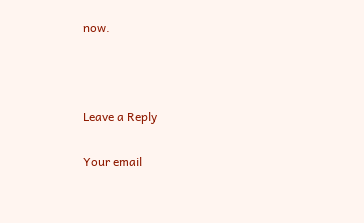now.



Leave a Reply

Your email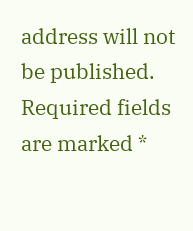address will not be published. Required fields are marked *